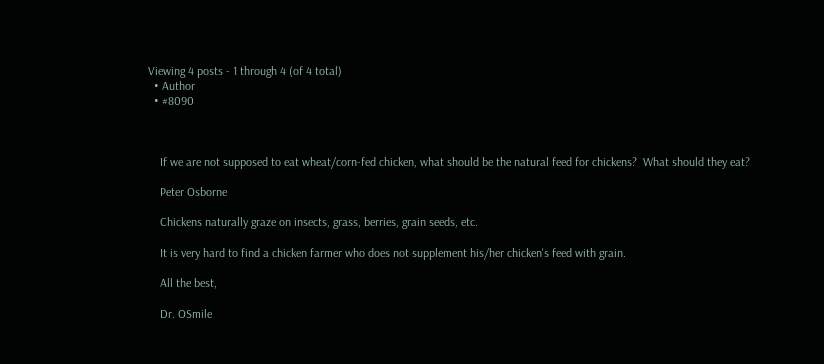Viewing 4 posts - 1 through 4 (of 4 total)
  • Author
  • #8090



    If we are not supposed to eat wheat/corn-fed chicken, what should be the natural feed for chickens?  What should they eat?

    Peter Osborne

    Chickens naturally graze on insects, grass, berries, grain seeds, etc.

    It is very hard to find a chicken farmer who does not supplement his/her chicken's feed with grain.

    All the best,

    Dr. OSmile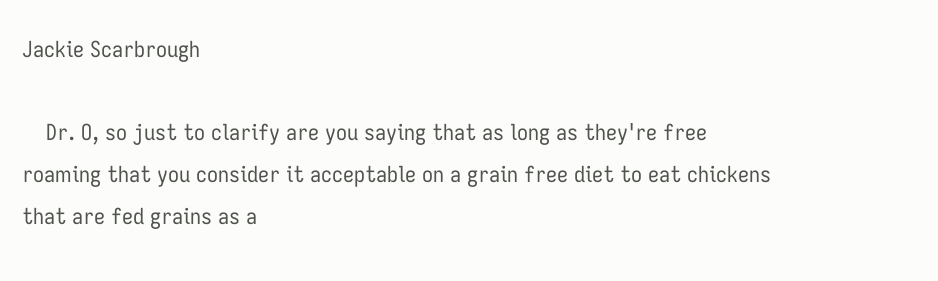Jackie Scarbrough

    Dr. O, so just to clarify are you saying that as long as they're free roaming that you consider it acceptable on a grain free diet to eat chickens that are fed grains as a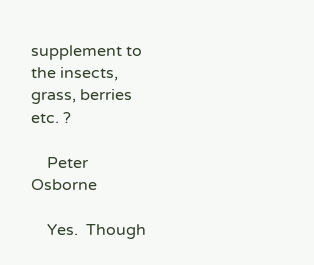supplement to the insects, grass, berries etc. ?

    Peter Osborne

    Yes.  Though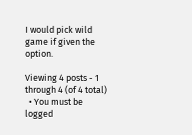I would pick wild game if given the option.

Viewing 4 posts - 1 through 4 (of 4 total)
  • You must be logged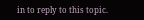in to reply to this topic.